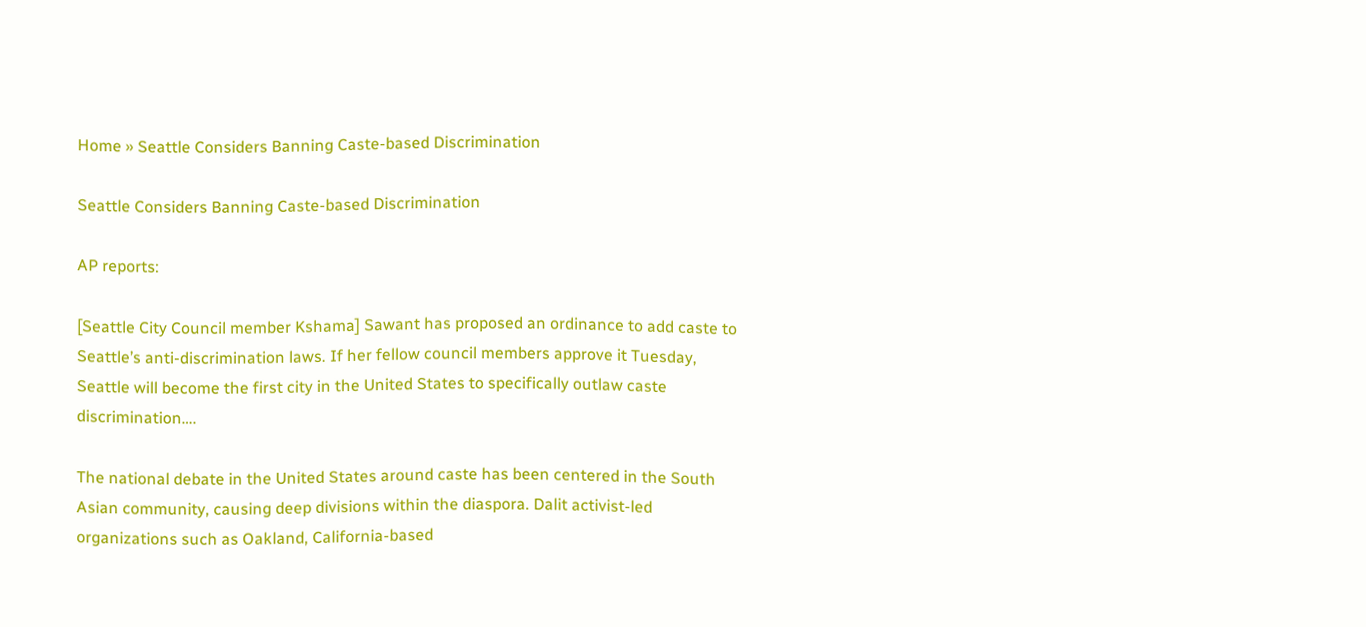Home » Seattle Considers Banning Caste-based Discrimination

Seattle Considers Banning Caste-based Discrimination

AP reports:

[Seattle City Council member Kshama] Sawant has proposed an ordinance to add caste to Seattle’s anti-discrimination laws. If her fellow council members approve it Tuesday, Seattle will become the first city in the United States to specifically outlaw caste discrimination….

The national debate in the United States around caste has been centered in the South Asian community, causing deep divisions within the diaspora. Dalit activist-led organizations such as Oakland, California-based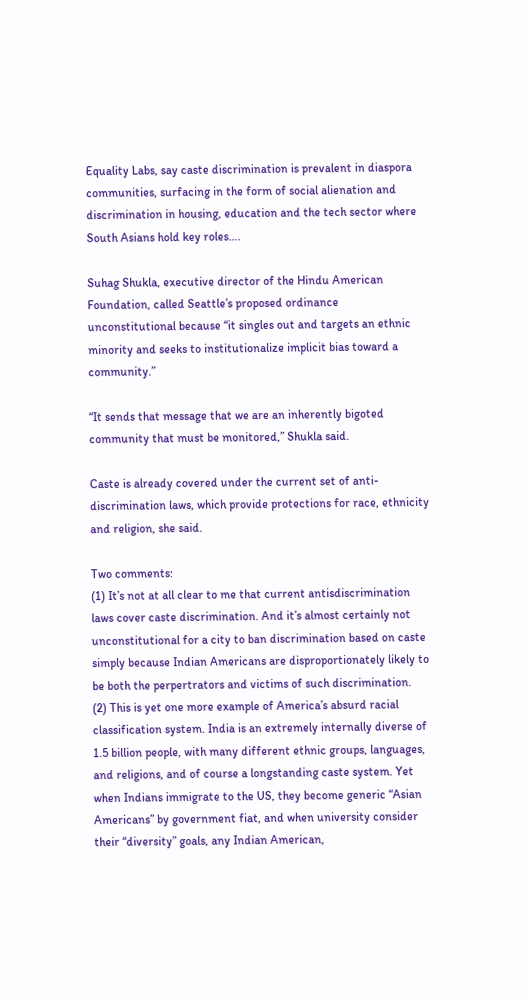Equality Labs, say caste discrimination is prevalent in diaspora communities, surfacing in the form of social alienation and discrimination in housing, education and the tech sector where South Asians hold key roles….

Suhag Shukla, executive director of the Hindu American Foundation, called Seattle’s proposed ordinance unconstitutional because “it singles out and targets an ethnic minority and seeks to institutionalize implicit bias toward a community.”

“It sends that message that we are an inherently bigoted community that must be monitored,” Shukla said.

Caste is already covered under the current set of anti-discrimination laws, which provide protections for race, ethnicity and religion, she said.

Two comments:
(1) It’s not at all clear to me that current antisdiscrimination laws cover caste discrimination. And it’s almost certainly not unconstitutional for a city to ban discrimination based on caste simply because Indian Americans are disproportionately likely to be both the perpertrators and victims of such discrimination.
(2) This is yet one more example of America’s absurd racial classification system. India is an extremely internally diverse of 1.5 billion people, with many different ethnic groups, languages, and religions, and of course a longstanding caste system. Yet when Indians immigrate to the US, they become generic “Asian Americans” by government fiat, and when university consider their “diversity” goals, any Indian American,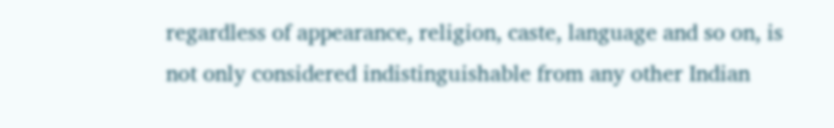regardless of appearance, religion, caste, language and so on, is not only considered indistinguishable from any other Indian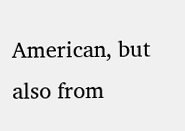American, but also from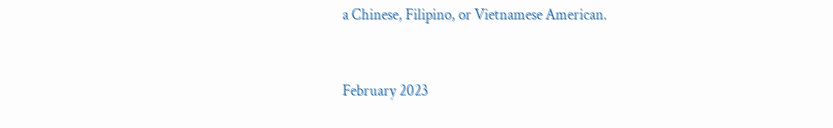a Chinese, Filipino, or Vietnamese American.


February 2023